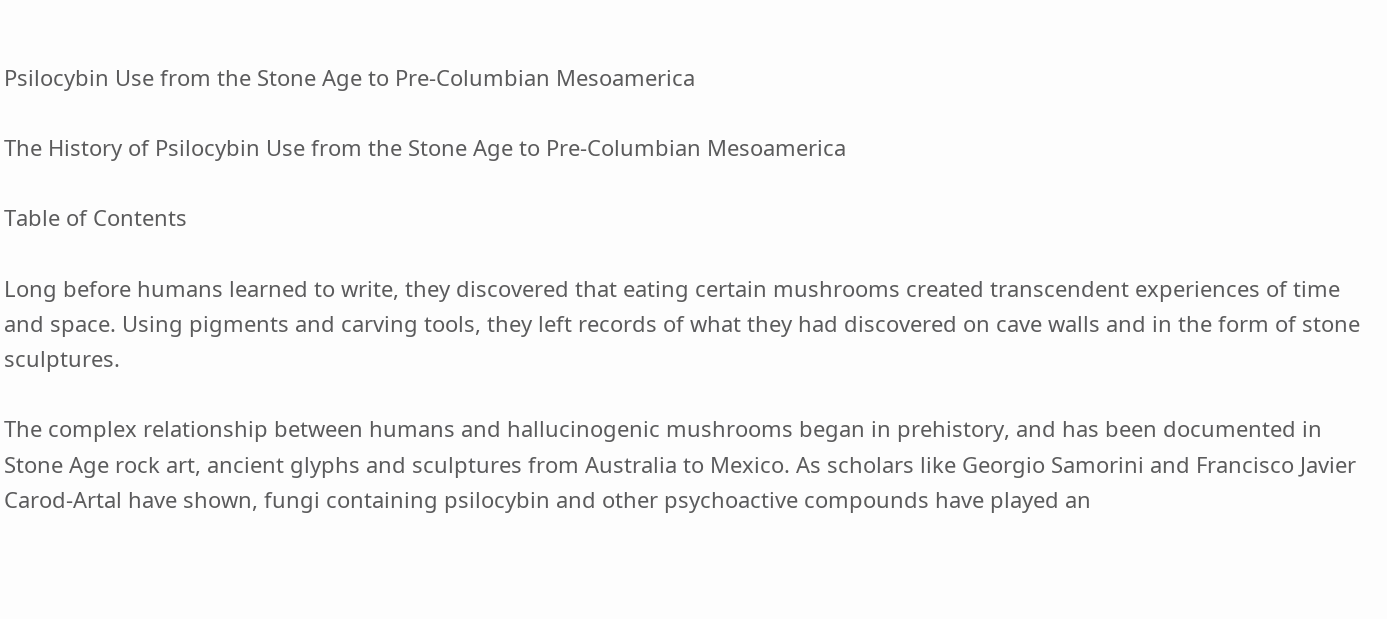Psilocybin Use from the Stone Age to Pre-Columbian Mesoamerica

The History of Psilocybin Use from the Stone Age to Pre-Columbian Mesoamerica

Table of Contents

Long before humans learned to write, they discovered that eating certain mushrooms created transcendent experiences of time and space. Using pigments and carving tools, they left records of what they had discovered on cave walls and in the form of stone sculptures.

The complex relationship between humans and hallucinogenic mushrooms began in prehistory, and has been documented in Stone Age rock art, ancient glyphs and sculptures from Australia to Mexico. As scholars like Georgio Samorini and Francisco Javier Carod-Artal have shown, fungi containing psilocybin and other psychoactive compounds have played an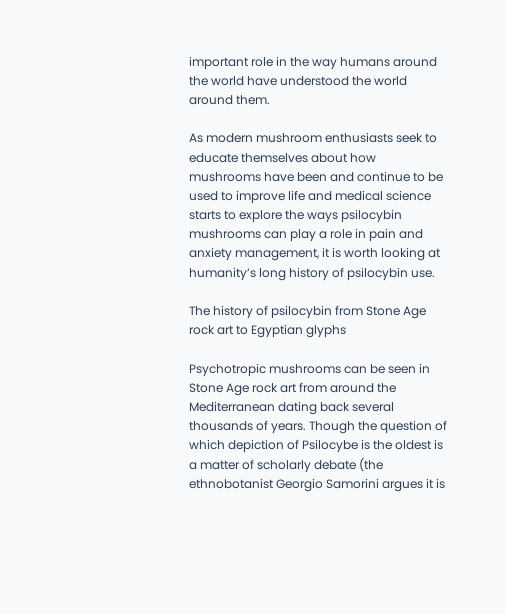important role in the way humans around the world have understood the world around them.

As modern mushroom enthusiasts seek to educate themselves about how mushrooms have been and continue to be used to improve life and medical science starts to explore the ways psilocybin mushrooms can play a role in pain and anxiety management, it is worth looking at humanity’s long history of psilocybin use.

The history of psilocybin from Stone Age rock art to Egyptian glyphs

Psychotropic mushrooms can be seen in Stone Age rock art from around the Mediterranean dating back several thousands of years. Though the question of which depiction of Psilocybe is the oldest is a matter of scholarly debate (the ethnobotanist Georgio Samorini argues it is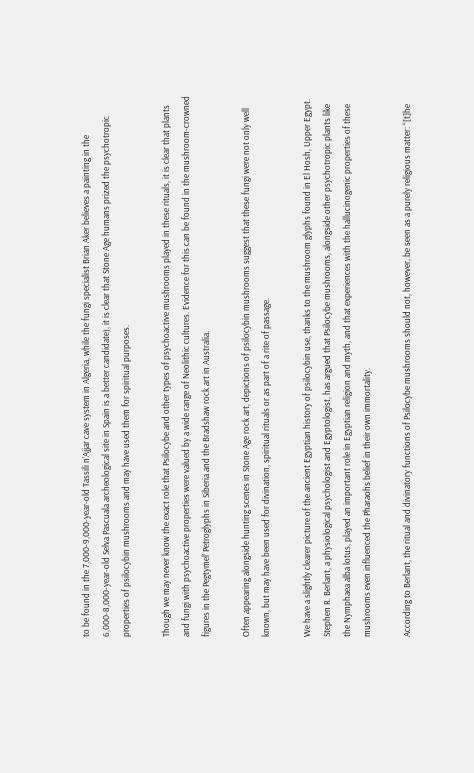to be found in the 7,000-9,000-year-old Tassili n’Ajjar cave system in Algeria, while the fungi specialist Brian Aker believes a painting in the 6,000-8,000-year-old Selva Pascuala archeological site in Spain is a better candidate), it is clear that Stone Age humans prized the psychotropic properties of psilocybin mushrooms and may have used them for spiritual purposes.

Though we may never know the exact role that Psilocybe and other types of psychoactive mushrooms played in these rituals, it is clear that plants and fungi with psychoactive properties were valued by a wide range of Neolithic cultures. Evidence for this can be found in the mushroom-crowned figures in the Pegtymel’ Petroglyphs in Siberia and the Bradshaw rock art in Australia.

Often appearing alongside hunting scenes in Stone Age rock art, depictions of psilocybin mushrooms suggest that these fungi were not only well known, but may have been used for divination, spiritual rituals or as part of a rite of passage.

We have a slightly clearer picture of the ancient Egyptian history of psilocybin use, thanks to the mushroom glyphs found in El Hosh, Upper Egypt. Stephen R. Berlant, a physiological psychologist and Egyptologist, has argued that Psilocybe mushrooms, alongside other psychotropic plants like the Nymphaea alba lotus, played an important role in Egyptian religion and myth, and that experiences with the hallucinogenic properties of these mushrooms even influenced the Pharaohs belief in their own immortality.

According to Berlant, the ritual and divinatory functions of Psilocybe mushrooms should not, however, be seen as a purely religious matter: “[t]he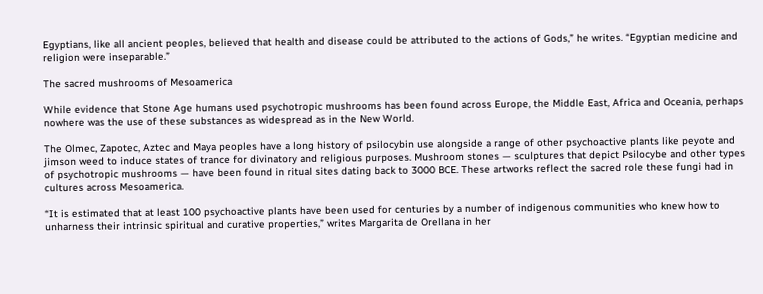Egyptians, like all ancient peoples, believed that health and disease could be attributed to the actions of Gods,” he writes. “Egyptian medicine and religion were inseparable.”

The sacred mushrooms of Mesoamerica

While evidence that Stone Age humans used psychotropic mushrooms has been found across Europe, the Middle East, Africa and Oceania, perhaps nowhere was the use of these substances as widespread as in the New World.

The Olmec, Zapotec, Aztec and Maya peoples have a long history of psilocybin use alongside a range of other psychoactive plants like peyote and jimson weed to induce states of trance for divinatory and religious purposes. Mushroom stones — sculptures that depict Psilocybe and other types of psychotropic mushrooms — have been found in ritual sites dating back to 3000 BCE. These artworks reflect the sacred role these fungi had in cultures across Mesoamerica.

“It is estimated that at least 100 psychoactive plants have been used for centuries by a number of indigenous communities who knew how to unharness their intrinsic spiritual and curative properties,” writes Margarita de Orellana in her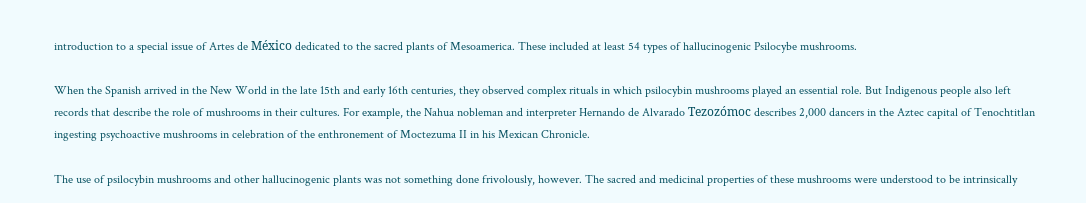introduction to a special issue of Artes de México dedicated to the sacred plants of Mesoamerica. These included at least 54 types of hallucinogenic Psilocybe mushrooms.

When the Spanish arrived in the New World in the late 15th and early 16th centuries, they observed complex rituals in which psilocybin mushrooms played an essential role. But Indigenous people also left records that describe the role of mushrooms in their cultures. For example, the Nahua nobleman and interpreter Hernando de Alvarado Tezozómoc describes 2,000 dancers in the Aztec capital of Tenochtitlan ingesting psychoactive mushrooms in celebration of the enthronement of Moctezuma II in his Mexican Chronicle.

The use of psilocybin mushrooms and other hallucinogenic plants was not something done frivolously, however. The sacred and medicinal properties of these mushrooms were understood to be intrinsically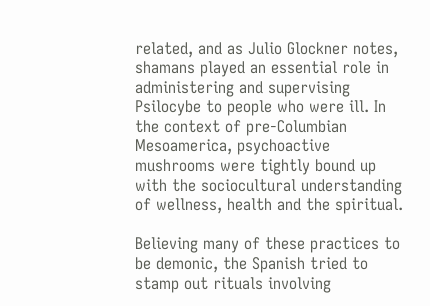related, and as Julio Glockner notes, shamans played an essential role in administering and supervising Psilocybe to people who were ill. In the context of pre-Columbian Mesoamerica, psychoactive mushrooms were tightly bound up with the sociocultural understanding of wellness, health and the spiritual.

Believing many of these practices to be demonic, the Spanish tried to stamp out rituals involving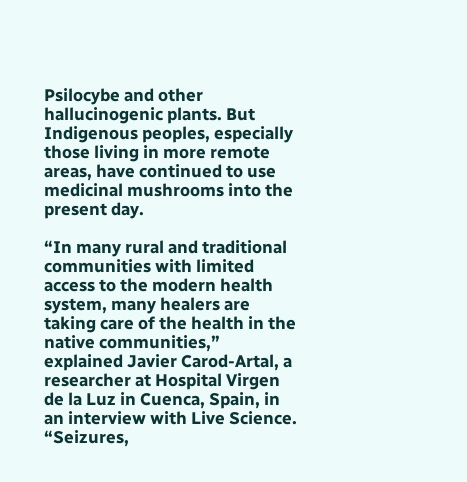Psilocybe and other hallucinogenic plants. But Indigenous peoples, especially those living in more remote areas, have continued to use medicinal mushrooms into the present day.

“In many rural and traditional communities with limited access to the modern health system, many healers are taking care of the health in the native communities,” explained Javier Carod-Artal, a researcher at Hospital Virgen de la Luz in Cuenca, Spain, in an interview with Live Science. “Seizures,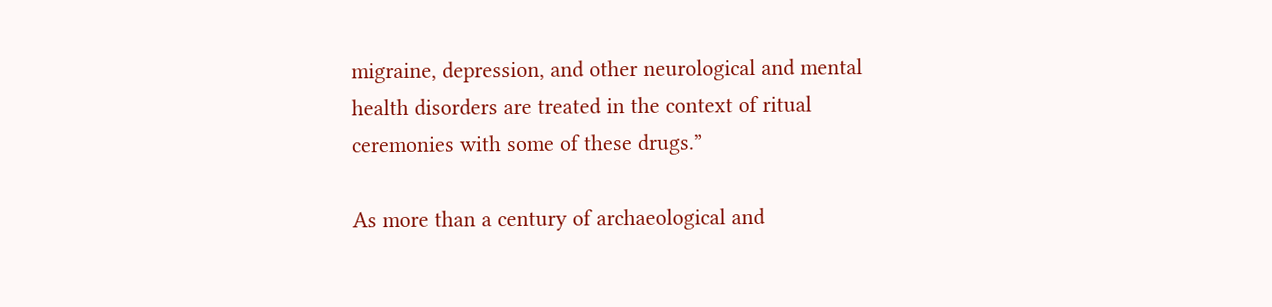migraine, depression, and other neurological and mental health disorders are treated in the context of ritual ceremonies with some of these drugs.”

As more than a century of archaeological and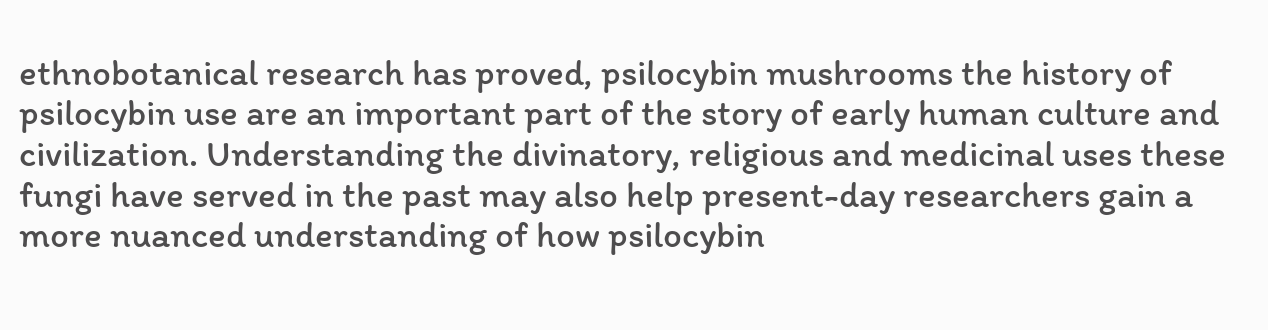ethnobotanical research has proved, psilocybin mushrooms the history of psilocybin use are an important part of the story of early human culture and civilization. Understanding the divinatory, religious and medicinal uses these fungi have served in the past may also help present-day researchers gain a more nuanced understanding of how psilocybin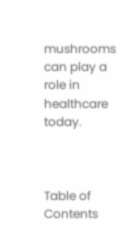mushrooms can play a role in healthcare today.



Table of Contents